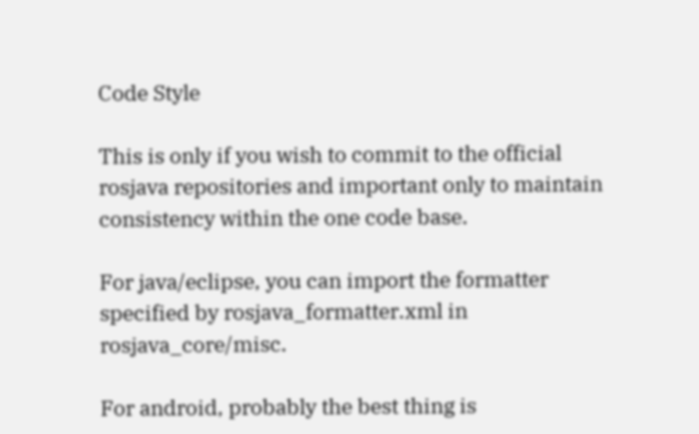Code Style

This is only if you wish to commit to the official rosjava repositories and important only to maintain consistency within the one code base.

For java/eclipse, you can import the formatter specified by rosjava_formatter.xml in rosjava_core/misc.

For android, probably the best thing is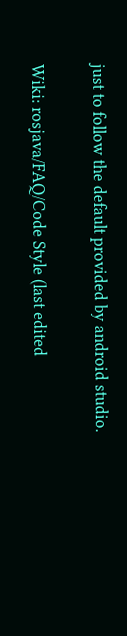just to follow the default provided by android studio.

Wiki: rosjava/FAQ/Code Style (last edited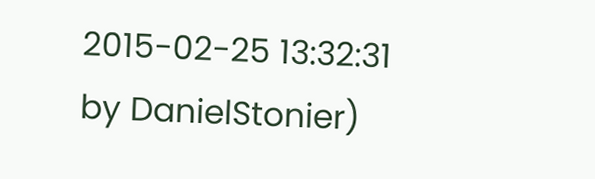2015-02-25 13:32:31 by DanielStonier)